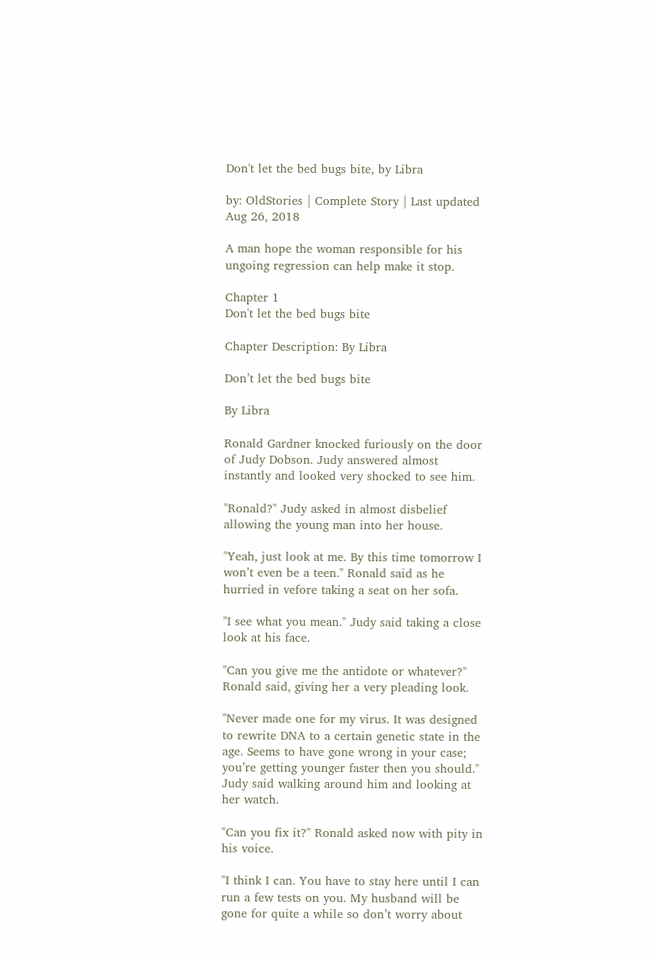Don't let the bed bugs bite, by Libra

by: OldStories | Complete Story | Last updated Aug 26, 2018

A man hope the woman responsible for his ungoing regression can help make it stop.

Chapter 1
Don't let the bed bugs bite

Chapter Description: By Libra

Don’t let the bed bugs bite

By Libra

Ronald Gardner knocked furiously on the door of Judy Dobson. Judy answered almost instantly and looked very shocked to see him.

"Ronald?" Judy asked in almost disbelief allowing the young man into her house.

"Yeah, just look at me. By this time tomorrow I won’t even be a teen." Ronald said as he hurried in vefore taking a seat on her sofa.

"I see what you mean." Judy said taking a close look at his face.

"Can you give me the antidote or whatever?" Ronald said, giving her a very pleading look.

"Never made one for my virus. It was designed to rewrite DNA to a certain genetic state in the age. Seems to have gone wrong in your case; you’re getting younger faster then you should." Judy said walking around him and looking at her watch.

"Can you fix it?" Ronald asked now with pity in his voice.

"I think I can. You have to stay here until I can run a few tests on you. My husband will be gone for quite a while so don’t worry about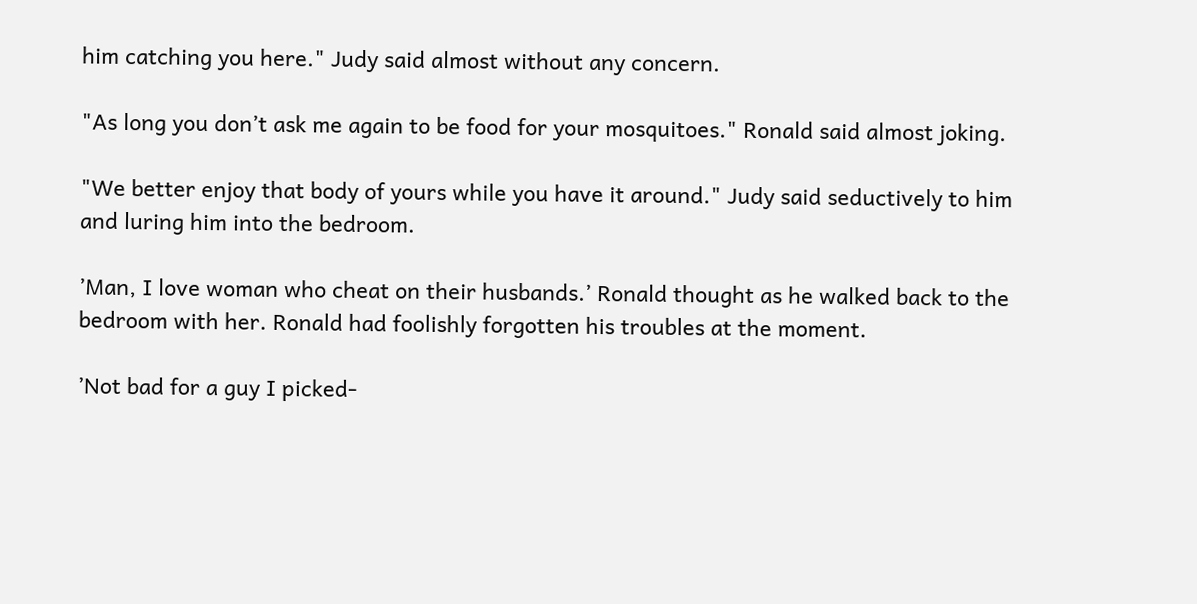him catching you here." Judy said almost without any concern.

"As long you don’t ask me again to be food for your mosquitoes." Ronald said almost joking.

"We better enjoy that body of yours while you have it around." Judy said seductively to him and luring him into the bedroom.

’Man, I love woman who cheat on their husbands.’ Ronald thought as he walked back to the bedroom with her. Ronald had foolishly forgotten his troubles at the moment.

’Not bad for a guy I picked-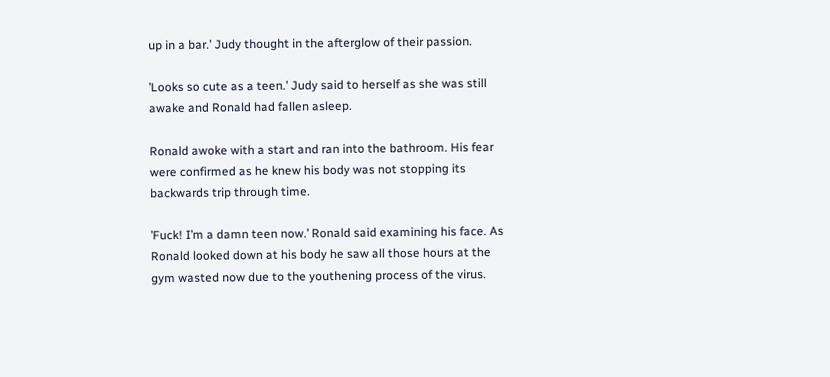up in a bar.’ Judy thought in the afterglow of their passion.

’Looks so cute as a teen.’ Judy said to herself as she was still awake and Ronald had fallen asleep.

Ronald awoke with a start and ran into the bathroom. His fear were confirmed as he knew his body was not stopping its backwards trip through time.

’Fuck! I’m a damn teen now.’ Ronald said examining his face. As Ronald looked down at his body he saw all those hours at the gym wasted now due to the youthening process of the virus.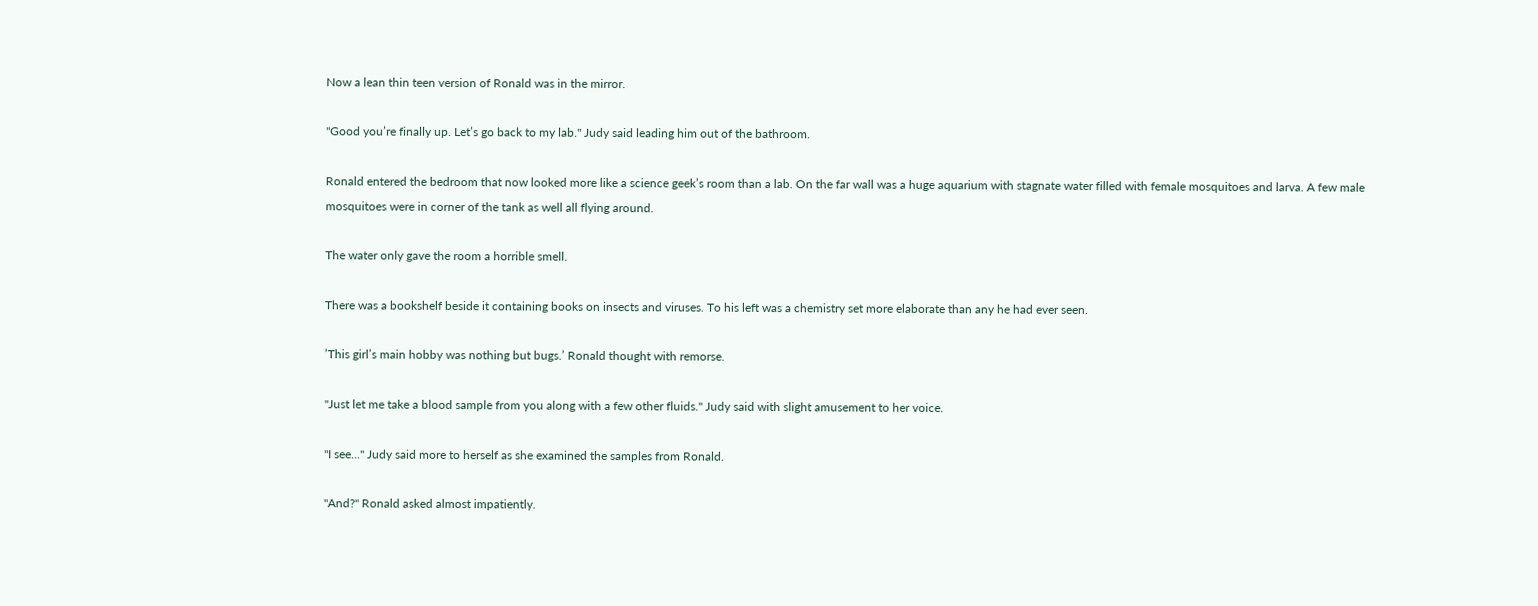Now a lean thin teen version of Ronald was in the mirror.

"Good you’re finally up. Let’s go back to my lab." Judy said leading him out of the bathroom.

Ronald entered the bedroom that now looked more like a science geek’s room than a lab. On the far wall was a huge aquarium with stagnate water filled with female mosquitoes and larva. A few male mosquitoes were in corner of the tank as well all flying around.

The water only gave the room a horrible smell.

There was a bookshelf beside it containing books on insects and viruses. To his left was a chemistry set more elaborate than any he had ever seen.

’This girl’s main hobby was nothing but bugs.’ Ronald thought with remorse.

"Just let me take a blood sample from you along with a few other fluids." Judy said with slight amusement to her voice.

"I see..." Judy said more to herself as she examined the samples from Ronald.

"And?" Ronald asked almost impatiently.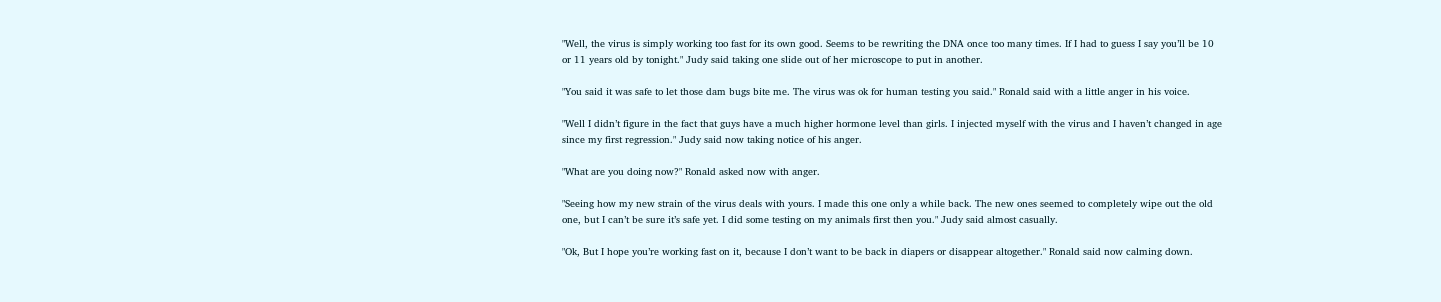"Well, the virus is simply working too fast for its own good. Seems to be rewriting the DNA once too many times. If I had to guess I say you’ll be 10 or 11 years old by tonight." Judy said taking one slide out of her microscope to put in another.

"You said it was safe to let those dam bugs bite me. The virus was ok for human testing you said." Ronald said with a little anger in his voice.

"Well I didn’t figure in the fact that guys have a much higher hormone level than girls. I injected myself with the virus and I haven’t changed in age since my first regression." Judy said now taking notice of his anger.

"What are you doing now?" Ronald asked now with anger.

"Seeing how my new strain of the virus deals with yours. I made this one only a while back. The new ones seemed to completely wipe out the old one, but I can’t be sure it’s safe yet. I did some testing on my animals first then you." Judy said almost casually.

"Ok, But I hope you’re working fast on it, because I don’t want to be back in diapers or disappear altogether." Ronald said now calming down.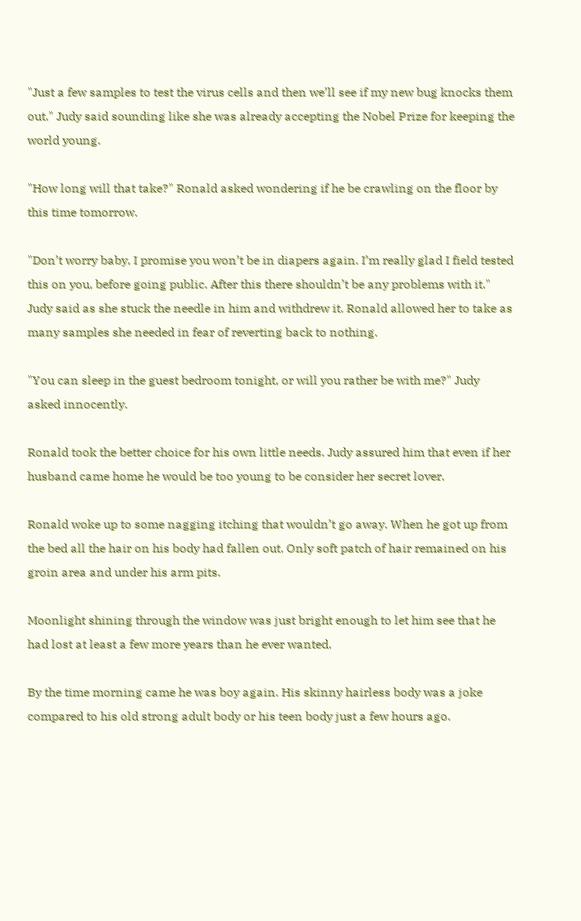"Just a few samples to test the virus cells and then we’ll see if my new bug knocks them out." Judy said sounding like she was already accepting the Nobel Prize for keeping the world young.

"How long will that take?" Ronald asked wondering if he be crawling on the floor by this time tomorrow.

"Don’t worry baby, I promise you won’t be in diapers again. I’m really glad I field tested this on you, before going public. After this there shouldn’t be any problems with it." Judy said as she stuck the needle in him and withdrew it. Ronald allowed her to take as many samples she needed in fear of reverting back to nothing.

"You can sleep in the guest bedroom tonight, or will you rather be with me?" Judy asked innocently.

Ronald took the better choice for his own little needs. Judy assured him that even if her husband came home he would be too young to be consider her secret lover.

Ronald woke up to some nagging itching that wouldn’t go away. When he got up from the bed all the hair on his body had fallen out. Only soft patch of hair remained on his groin area and under his arm pits.

Moonlight shining through the window was just bright enough to let him see that he had lost at least a few more years than he ever wanted.

By the time morning came he was boy again. His skinny hairless body was a joke compared to his old strong adult body or his teen body just a few hours ago.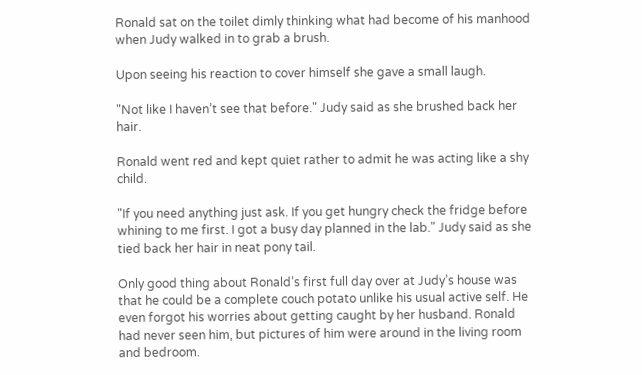Ronald sat on the toilet dimly thinking what had become of his manhood when Judy walked in to grab a brush.

Upon seeing his reaction to cover himself she gave a small laugh.

"Not like I haven’t see that before." Judy said as she brushed back her hair.

Ronald went red and kept quiet rather to admit he was acting like a shy child.

"If you need anything just ask. If you get hungry check the fridge before whining to me first. I got a busy day planned in the lab." Judy said as she tied back her hair in neat pony tail.

Only good thing about Ronald’s first full day over at Judy’s house was that he could be a complete couch potato unlike his usual active self. He even forgot his worries about getting caught by her husband. Ronald had never seen him, but pictures of him were around in the living room and bedroom.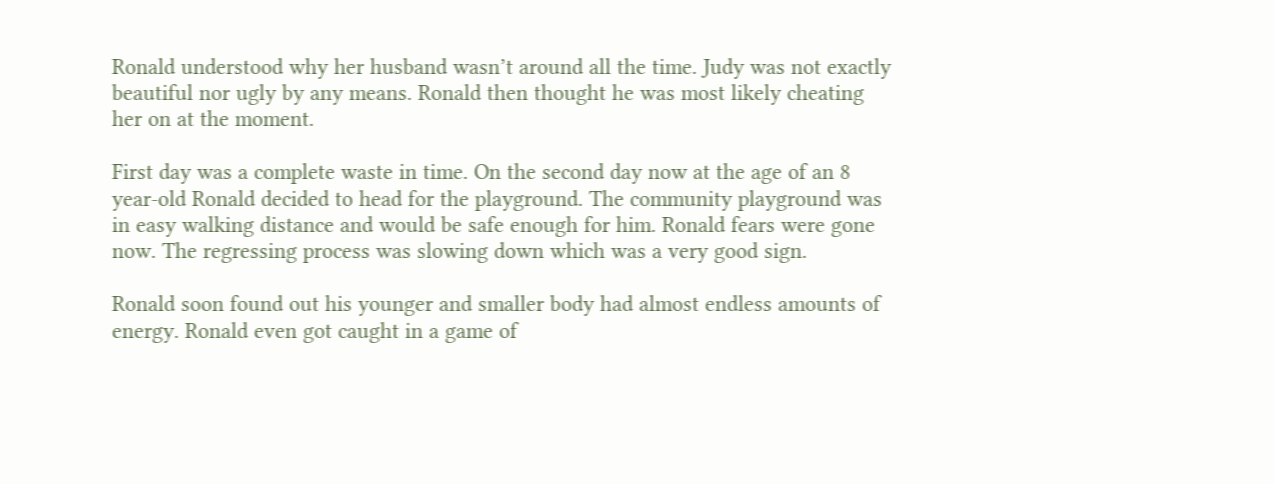Ronald understood why her husband wasn’t around all the time. Judy was not exactly beautiful nor ugly by any means. Ronald then thought he was most likely cheating her on at the moment.

First day was a complete waste in time. On the second day now at the age of an 8 year-old Ronald decided to head for the playground. The community playground was in easy walking distance and would be safe enough for him. Ronald fears were gone now. The regressing process was slowing down which was a very good sign.

Ronald soon found out his younger and smaller body had almost endless amounts of energy. Ronald even got caught in a game of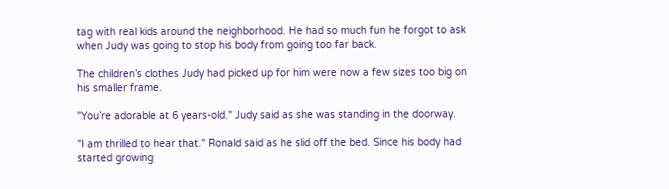tag with real kids around the neighborhood. He had so much fun he forgot to ask when Judy was going to stop his body from going too far back.

The children’s clothes Judy had picked up for him were now a few sizes too big on his smaller frame.

"You’re adorable at 6 years-old." Judy said as she was standing in the doorway.

"I am thrilled to hear that." Ronald said as he slid off the bed. Since his body had started growing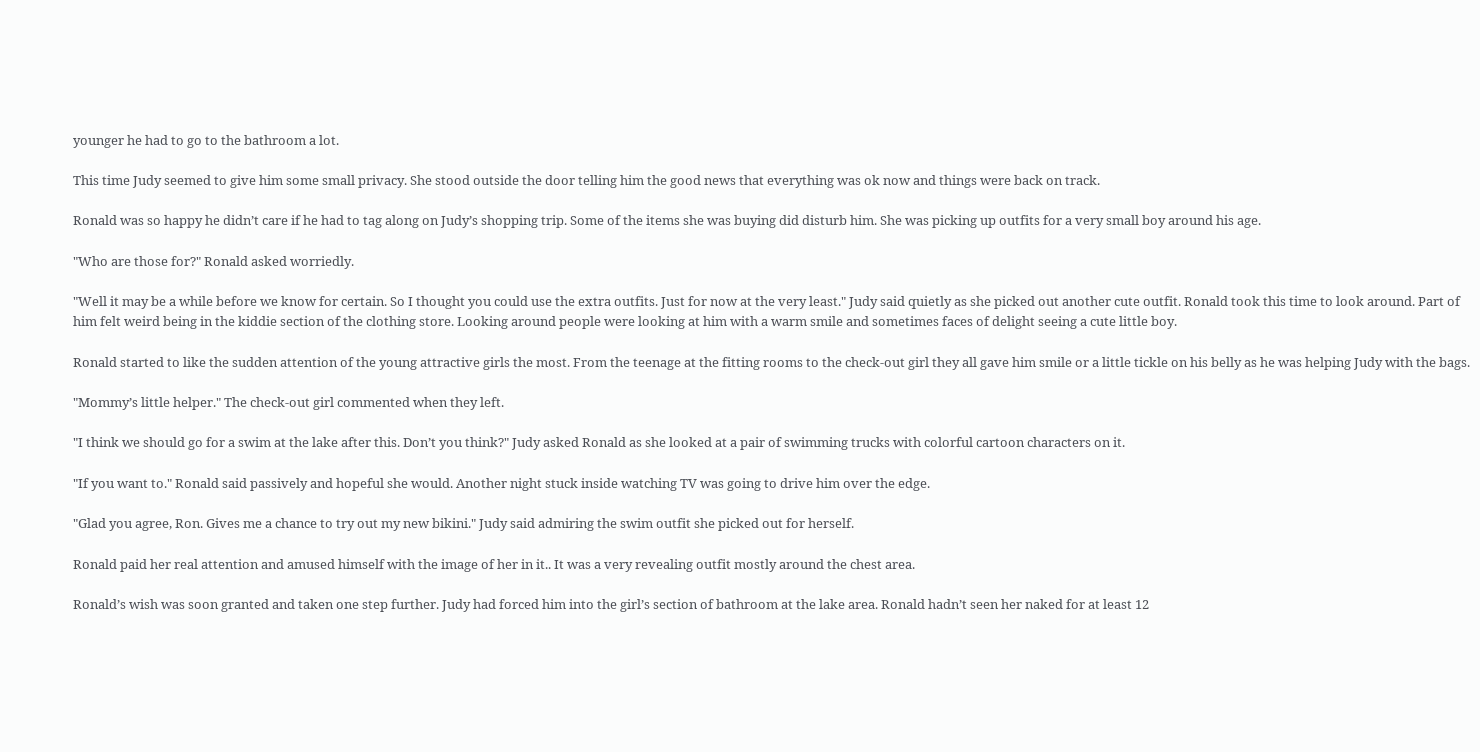younger he had to go to the bathroom a lot.

This time Judy seemed to give him some small privacy. She stood outside the door telling him the good news that everything was ok now and things were back on track.

Ronald was so happy he didn’t care if he had to tag along on Judy’s shopping trip. Some of the items she was buying did disturb him. She was picking up outfits for a very small boy around his age.

"Who are those for?" Ronald asked worriedly.

"Well it may be a while before we know for certain. So I thought you could use the extra outfits. Just for now at the very least." Judy said quietly as she picked out another cute outfit. Ronald took this time to look around. Part of him felt weird being in the kiddie section of the clothing store. Looking around people were looking at him with a warm smile and sometimes faces of delight seeing a cute little boy.

Ronald started to like the sudden attention of the young attractive girls the most. From the teenage at the fitting rooms to the check-out girl they all gave him smile or a little tickle on his belly as he was helping Judy with the bags.

"Mommy’s little helper." The check-out girl commented when they left.

"I think we should go for a swim at the lake after this. Don’t you think?" Judy asked Ronald as she looked at a pair of swimming trucks with colorful cartoon characters on it.

"If you want to." Ronald said passively and hopeful she would. Another night stuck inside watching TV was going to drive him over the edge.

"Glad you agree, Ron. Gives me a chance to try out my new bikini." Judy said admiring the swim outfit she picked out for herself.

Ronald paid her real attention and amused himself with the image of her in it.. It was a very revealing outfit mostly around the chest area.

Ronald’s wish was soon granted and taken one step further. Judy had forced him into the girl’s section of bathroom at the lake area. Ronald hadn’t seen her naked for at least 12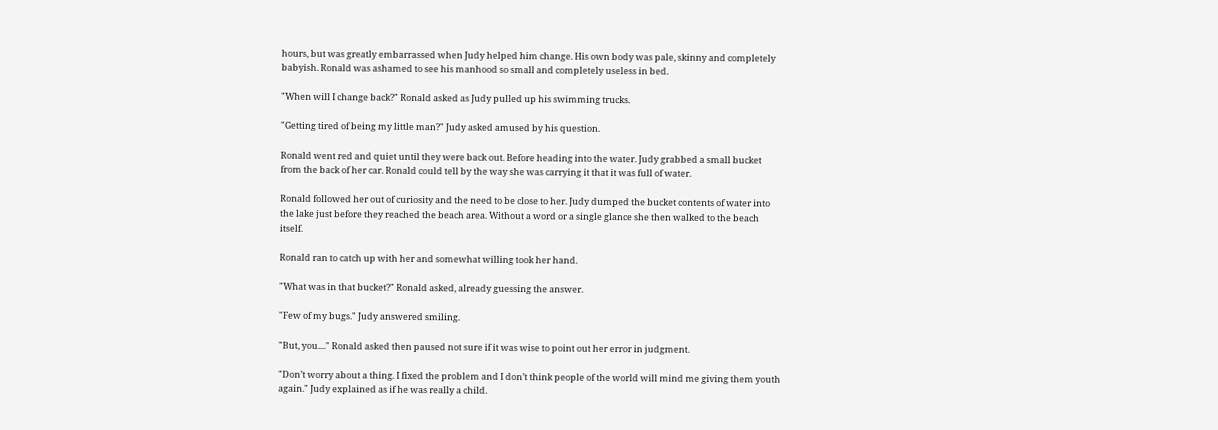hours, but was greatly embarrassed when Judy helped him change. His own body was pale, skinny and completely babyish. Ronald was ashamed to see his manhood so small and completely useless in bed.

"When will I change back?" Ronald asked as Judy pulled up his swimming trucks.

"Getting tired of being my little man?" Judy asked amused by his question.

Ronald went red and quiet until they were back out. Before heading into the water. Judy grabbed a small bucket from the back of her car. Ronald could tell by the way she was carrying it that it was full of water.

Ronald followed her out of curiosity and the need to be close to her. Judy dumped the bucket contents of water into the lake just before they reached the beach area. Without a word or a single glance she then walked to the beach itself.

Ronald ran to catch up with her and somewhat willing took her hand.

"What was in that bucket?" Ronald asked, already guessing the answer.

"Few of my bugs." Judy answered smiling.

"But, you...." Ronald asked then paused not sure if it was wise to point out her error in judgment.

"Don’t worry about a thing. I fixed the problem and I don’t think people of the world will mind me giving them youth again." Judy explained as if he was really a child.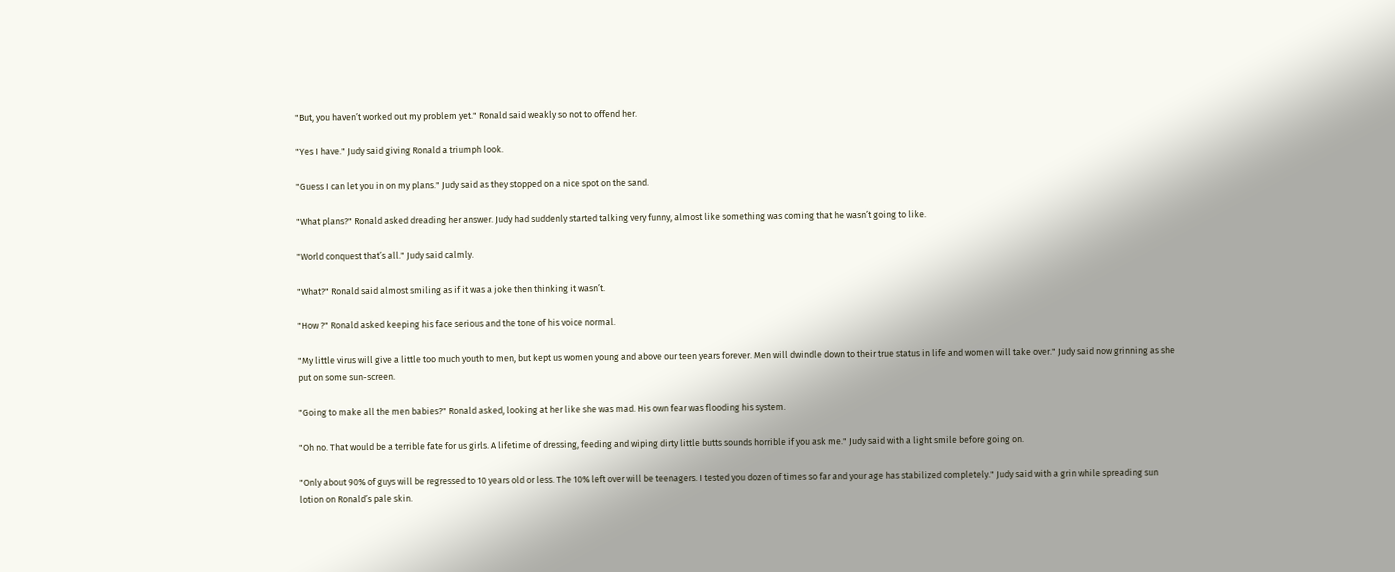"But, you haven’t worked out my problem yet." Ronald said weakly so not to offend her.

"Yes I have." Judy said giving Ronald a triumph look.

"Guess I can let you in on my plans." Judy said as they stopped on a nice spot on the sand.

"What plans?" Ronald asked dreading her answer. Judy had suddenly started talking very funny, almost like something was coming that he wasn’t going to like.

"World conquest that’s all." Judy said calmly.

"What?" Ronald said almost smiling as if it was a joke then thinking it wasn’t.

"How ?" Ronald asked keeping his face serious and the tone of his voice normal.

"My little virus will give a little too much youth to men, but kept us women young and above our teen years forever. Men will dwindle down to their true status in life and women will take over." Judy said now grinning as she put on some sun-screen.

"Going to make all the men babies?" Ronald asked, looking at her like she was mad. His own fear was flooding his system.

"Oh no. That would be a terrible fate for us girls. A lifetime of dressing, feeding and wiping dirty little butts sounds horrible if you ask me." Judy said with a light smile before going on.

"Only about 90% of guys will be regressed to 10 years old or less. The 10% left over will be teenagers. I tested you dozen of times so far and your age has stabilized completely." Judy said with a grin while spreading sun lotion on Ronald’s pale skin.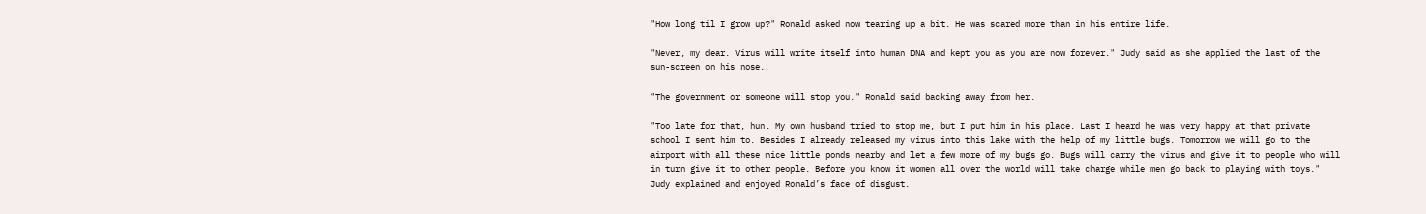"How long til I grow up?" Ronald asked now tearing up a bit. He was scared more than in his entire life.

"Never, my dear. Virus will write itself into human DNA and kept you as you are now forever." Judy said as she applied the last of the sun-screen on his nose.

"The government or someone will stop you." Ronald said backing away from her.

"Too late for that, hun. My own husband tried to stop me, but I put him in his place. Last I heard he was very happy at that private school I sent him to. Besides I already released my virus into this lake with the help of my little bugs. Tomorrow we will go to the airport with all these nice little ponds nearby and let a few more of my bugs go. Bugs will carry the virus and give it to people who will in turn give it to other people. Before you know it women all over the world will take charge while men go back to playing with toys." Judy explained and enjoyed Ronald’s face of disgust.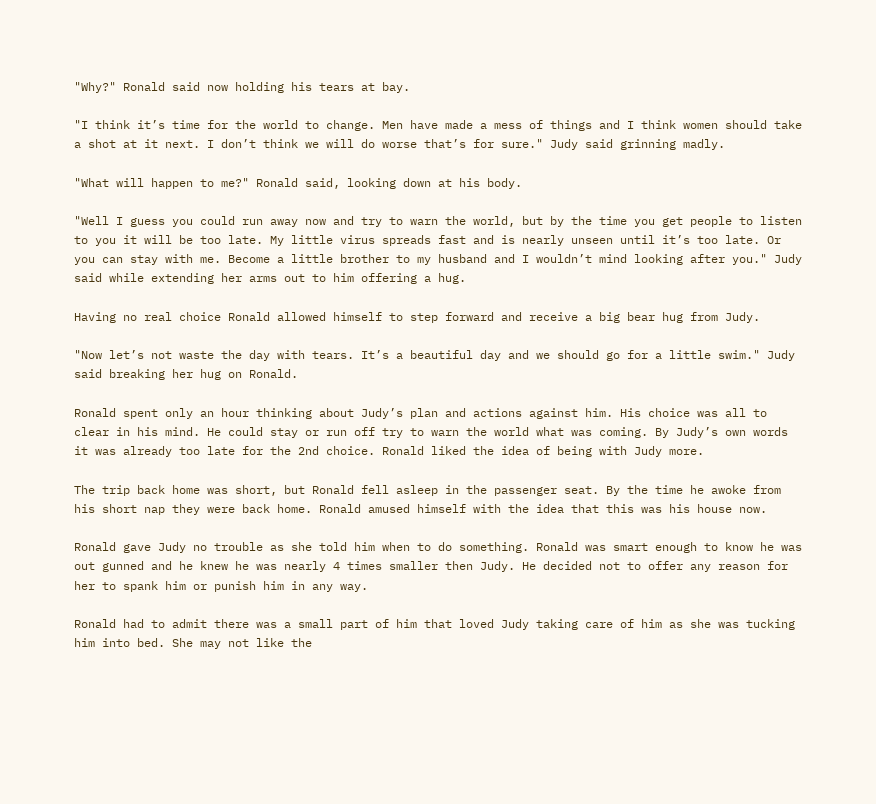"Why?" Ronald said now holding his tears at bay.

"I think it’s time for the world to change. Men have made a mess of things and I think women should take a shot at it next. I don’t think we will do worse that’s for sure." Judy said grinning madly.

"What will happen to me?" Ronald said, looking down at his body.

"Well I guess you could run away now and try to warn the world, but by the time you get people to listen to you it will be too late. My little virus spreads fast and is nearly unseen until it’s too late. Or you can stay with me. Become a little brother to my husband and I wouldn’t mind looking after you." Judy said while extending her arms out to him offering a hug.

Having no real choice Ronald allowed himself to step forward and receive a big bear hug from Judy.

"Now let’s not waste the day with tears. It’s a beautiful day and we should go for a little swim." Judy said breaking her hug on Ronald.

Ronald spent only an hour thinking about Judy’s plan and actions against him. His choice was all to clear in his mind. He could stay or run off try to warn the world what was coming. By Judy’s own words it was already too late for the 2nd choice. Ronald liked the idea of being with Judy more.

The trip back home was short, but Ronald fell asleep in the passenger seat. By the time he awoke from his short nap they were back home. Ronald amused himself with the idea that this was his house now.

Ronald gave Judy no trouble as she told him when to do something. Ronald was smart enough to know he was out gunned and he knew he was nearly 4 times smaller then Judy. He decided not to offer any reason for her to spank him or punish him in any way.

Ronald had to admit there was a small part of him that loved Judy taking care of him as she was tucking him into bed. She may not like the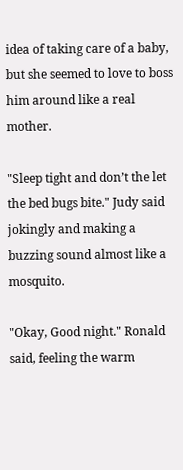idea of taking care of a baby, but she seemed to love to boss him around like a real mother.

"Sleep tight and don’t the let the bed bugs bite." Judy said jokingly and making a buzzing sound almost like a mosquito.

"Okay, Good night." Ronald said, feeling the warm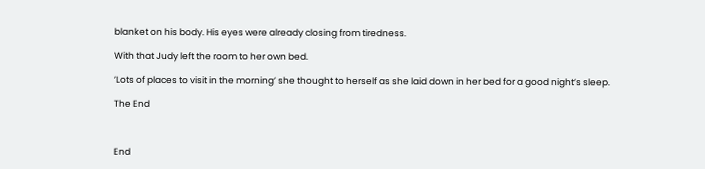blanket on his body. His eyes were already closing from tiredness.

With that Judy left the room to her own bed.

’Lots of places to visit in the morning’ she thought to herself as she laid down in her bed for a good night’s sleep.

The End



End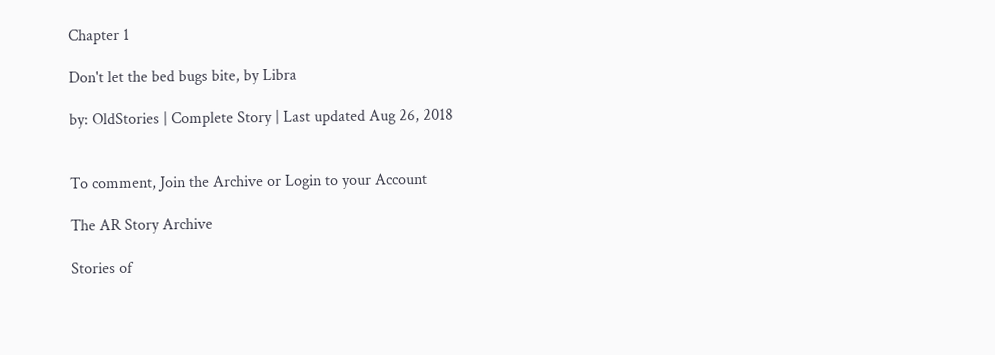Chapter 1

Don't let the bed bugs bite, by Libra

by: OldStories | Complete Story | Last updated Aug 26, 2018


To comment, Join the Archive or Login to your Account

The AR Story Archive

Stories of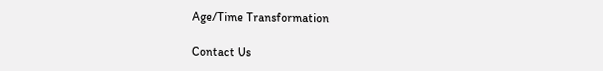Age/Time Transformation

Contact Us